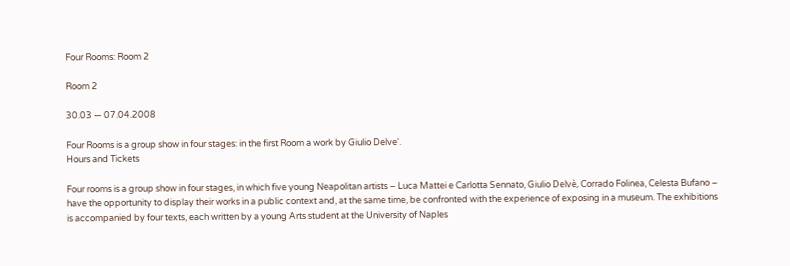Four Rooms: Room 2

Room 2

30.03 — 07.04.2008

Four Rooms is a group show in four stages: in the first Room a work by Giulio Delve'.
Hours and Tickets

Four rooms is a group show in four stages, in which five young Neapolitan artists – Luca Mattei e Carlotta Sennato, Giulio Delvè, Corrado Folinea, Celesta Bufano – have the opportunity to display their works in a public context and, at the same time, be confronted with the experience of exposing in a museum. The exhibitions is accompanied by four texts, each written by a young Arts student at the University of Naples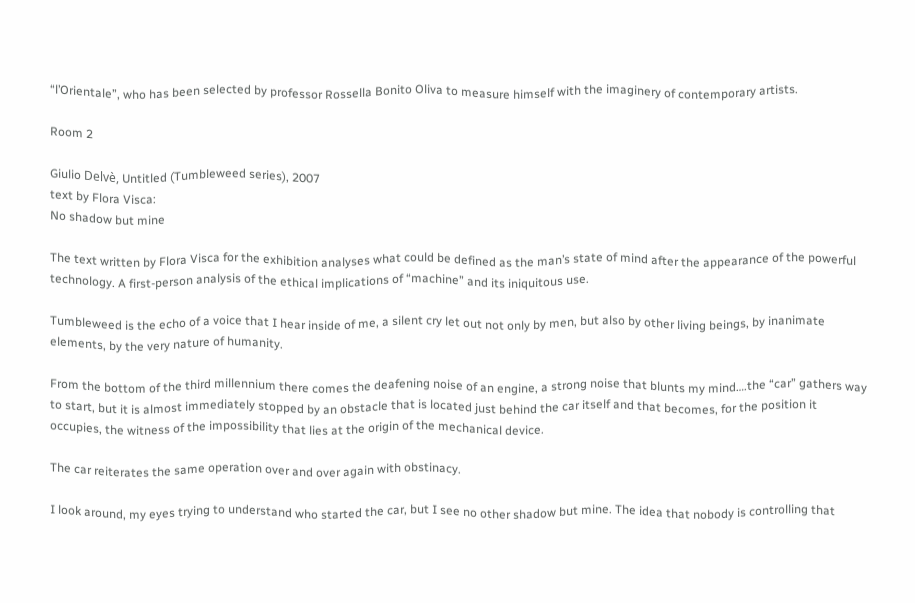“l’Orientale”, who has been selected by professor Rossella Bonito Oliva to measure himself with the imaginery of contemporary artists.

Room 2

Giulio Delvè, Untitled (Tumbleweed series), 2007
text by Flora Visca:
No shadow but mine

The text written by Flora Visca for the exhibition analyses what could be defined as the man’s state of mind after the appearance of the powerful technology. A first-person analysis of the ethical implications of “machine” and its iniquitous use.

Tumbleweed is the echo of a voice that I hear inside of me, a silent cry let out not only by men, but also by other living beings, by inanimate elements, by the very nature of humanity.

From the bottom of the third millennium there comes the deafening noise of an engine, a strong noise that blunts my mind….the “car” gathers way to start, but it is almost immediately stopped by an obstacle that is located just behind the car itself and that becomes, for the position it occupies, the witness of the impossibility that lies at the origin of the mechanical device.

The car reiterates the same operation over and over again with obstinacy.

I look around, my eyes trying to understand who started the car, but I see no other shadow but mine. The idea that nobody is controlling that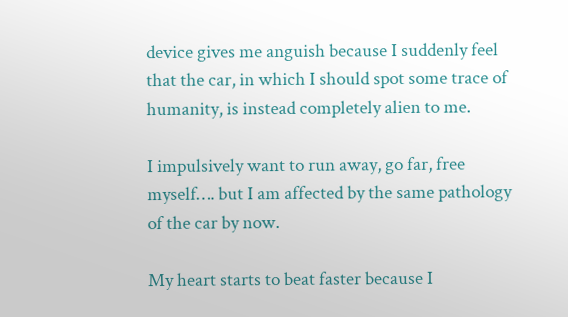device gives me anguish because I suddenly feel that the car, in which I should spot some trace of humanity, is instead completely alien to me.

I impulsively want to run away, go far, free myself…. but I am affected by the same pathology of the car by now.

My heart starts to beat faster because I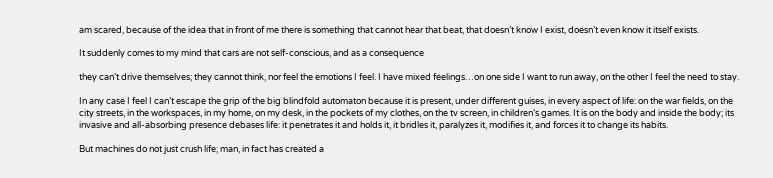am scared, because of the idea that in front of me there is something that cannot hear that beat, that doesn’t know I exist, doesn’t even know it itself exists.

It suddenly comes to my mind that cars are not self-conscious, and as a consequence

they can’t drive themselves; they cannot think, nor feel the emotions I feel. I have mixed feelings…on one side I want to run away, on the other I feel the need to stay.

In any case I feel I can’t escape the grip of the big blindfold automaton because it is present, under different guises, in every aspect of life: on the war fields, on the city streets, in the workspaces, in my home, on my desk, in the pockets of my clothes, on the tv screen, in children’s games. It is on the body and inside the body; its invasive and all-absorbing presence debases life: it penetrates it and holds it, it bridles it, paralyzes it, modifies it, and forces it to change its habits.

But machines do not just crush life; man, in fact has created a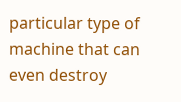particular type of machine that can even destroy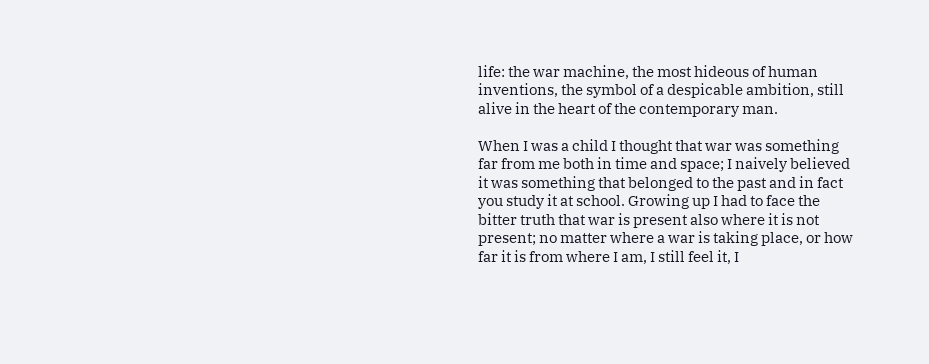life: the war machine, the most hideous of human inventions, the symbol of a despicable ambition, still alive in the heart of the contemporary man.

When I was a child I thought that war was something far from me both in time and space; I naively believed it was something that belonged to the past and in fact you study it at school. Growing up I had to face the bitter truth that war is present also where it is not present; no matter where a war is taking place, or how far it is from where I am, I still feel it, I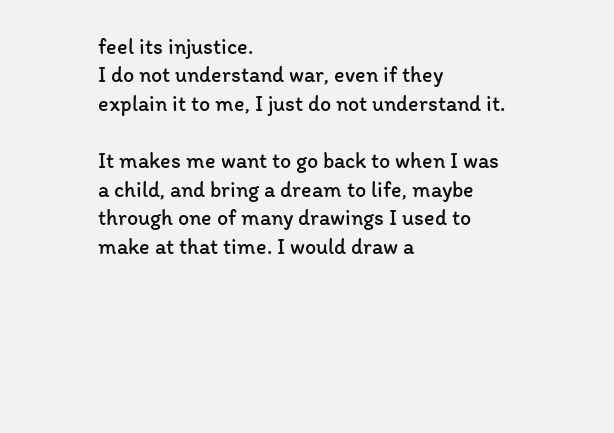feel its injustice.
I do not understand war, even if they explain it to me, I just do not understand it.

It makes me want to go back to when I was a child, and bring a dream to life, maybe through one of many drawings I used to make at that time. I would draw a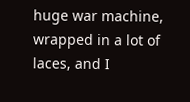huge war machine, wrapped in a lot of laces, and I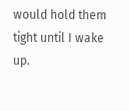would hold them tight until I wake up.